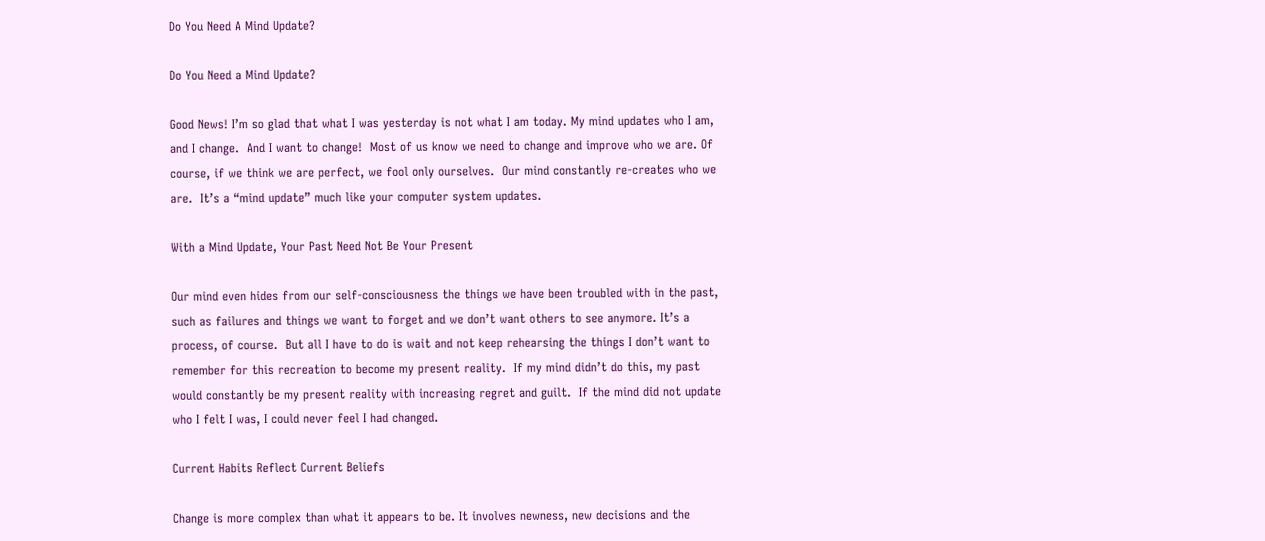Do You Need A Mind Update?

Do You Need a Mind Update?

Good News! I’m so glad that what I was yesterday is not what I am today. My mind updates who I am, and I change.  And I want to change!  Most of us know we need to change and improve who we are. Of course, if we think we are perfect, we fool only ourselves.  Our mind constantly re-creates who we are.  It’s a “mind update” much like your computer system updates.

With a Mind Update, Your Past Need Not Be Your Present

Our mind even hides from our self-consciousness the things we have been troubled with in the past, such as failures and things we want to forget and we don’t want others to see anymore. It’s a process, of course.  But all I have to do is wait and not keep rehearsing the things I don’t want to remember for this recreation to become my present reality.  If my mind didn’t do this, my past would constantly be my present reality with increasing regret and guilt.  If the mind did not update who I felt I was, I could never feel I had changed.

Current Habits Reflect Current Beliefs

Change is more complex than what it appears to be. It involves newness, new decisions and the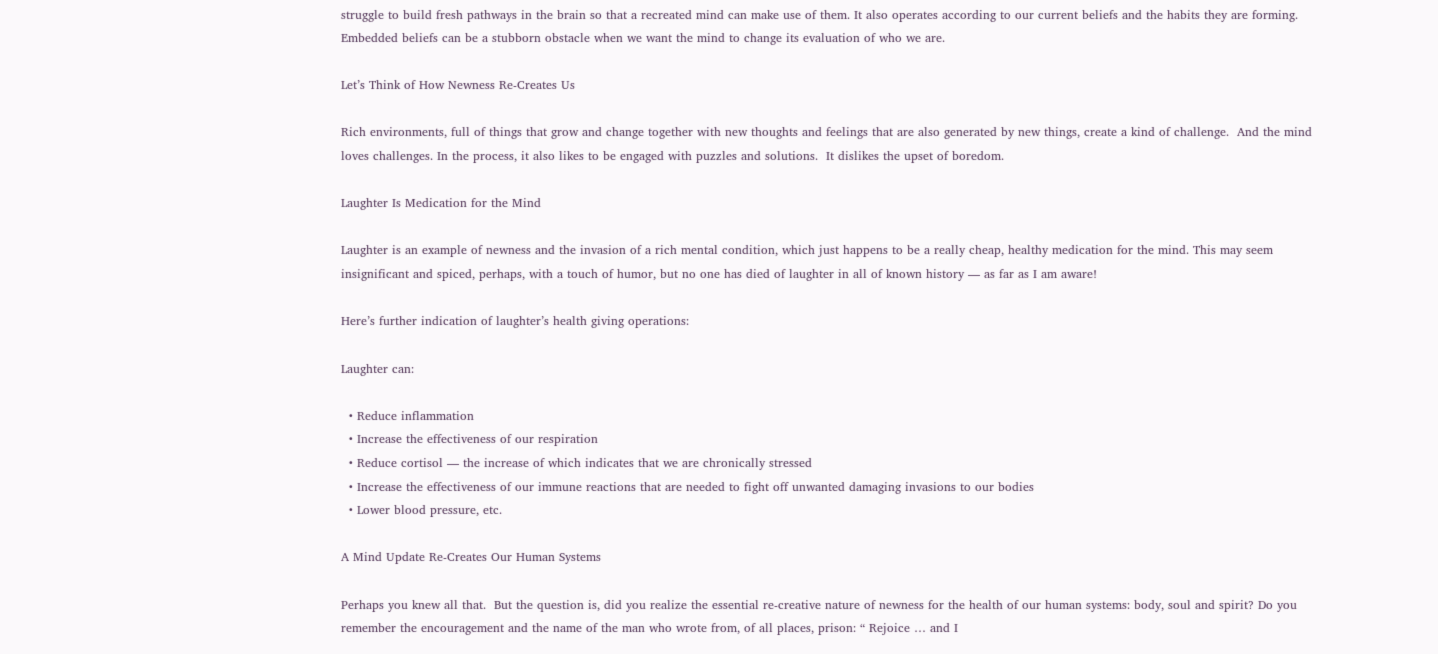struggle to build fresh pathways in the brain so that a recreated mind can make use of them. It also operates according to our current beliefs and the habits they are forming. Embedded beliefs can be a stubborn obstacle when we want the mind to change its evaluation of who we are.

Let’s Think of How Newness Re-Creates Us

Rich environments, full of things that grow and change together with new thoughts and feelings that are also generated by new things, create a kind of challenge.  And the mind loves challenges. In the process, it also likes to be engaged with puzzles and solutions.  It dislikes the upset of boredom.

Laughter Is Medication for the Mind

Laughter is an example of newness and the invasion of a rich mental condition, which just happens to be a really cheap, healthy medication for the mind. This may seem insignificant and spiced, perhaps, with a touch of humor, but no one has died of laughter in all of known history — as far as I am aware!

Here’s further indication of laughter’s health giving operations:

Laughter can:

  • Reduce inflammation
  • Increase the effectiveness of our respiration
  • Reduce cortisol — the increase of which indicates that we are chronically stressed
  • Increase the effectiveness of our immune reactions that are needed to fight off unwanted damaging invasions to our bodies
  • Lower blood pressure, etc.

A Mind Update Re-Creates Our Human Systems

Perhaps you knew all that.  But the question is, did you realize the essential re-creative nature of newness for the health of our human systems: body, soul and spirit? Do you remember the encouragement and the name of the man who wrote from, of all places, prison: “ Rejoice … and I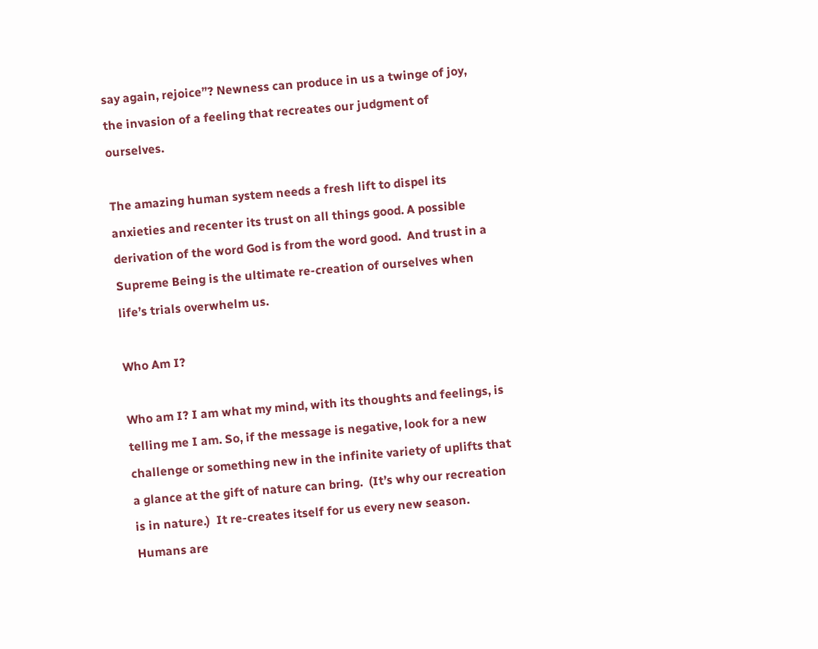say again, rejoice”? Newness can produce in us a twinge of joy, the invasion of a feeling that recreates our judgment of ourselves.

The amazing human system needs a fresh lift to dispel its anxieties and recenter its trust on all things good. A possible derivation of the word God is from the word good.  And trust in a Supreme Being is the ultimate re-creation of ourselves when life’s trials overwhelm us.

Who Am I?

Who am I? I am what my mind, with its thoughts and feelings, is telling me I am. So, if the message is negative, look for a new challenge or something new in the infinite variety of uplifts that a glance at the gift of nature can bring.  (It’s why our recreation is in nature.)  It re-creates itself for us every new season. Humans are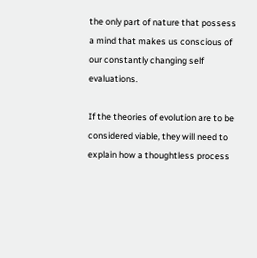the only part of nature that possess a mind that makes us conscious of our constantly changing self evaluations.

If the theories of evolution are to be considered viable, they will need to explain how a thoughtless process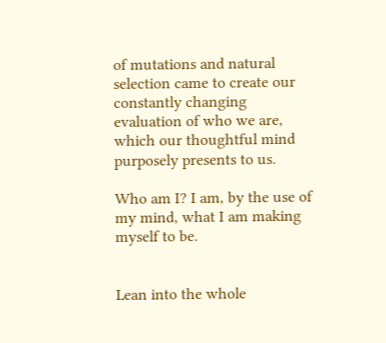of mutations and natural selection came to create our constantly changing evaluation of who we are, which our thoughtful mind purposely presents to us.

Who am I? I am, by the use of my mind, what I am making myself to be.


Lean into the whole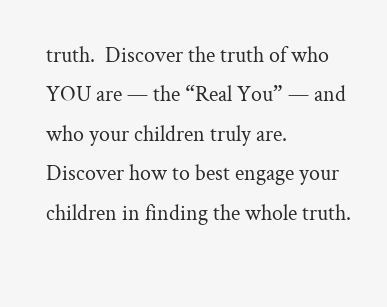truth.  Discover the truth of who YOU are — the “Real You” — and who your children truly are.  Discover how to best engage your children in finding the whole truth.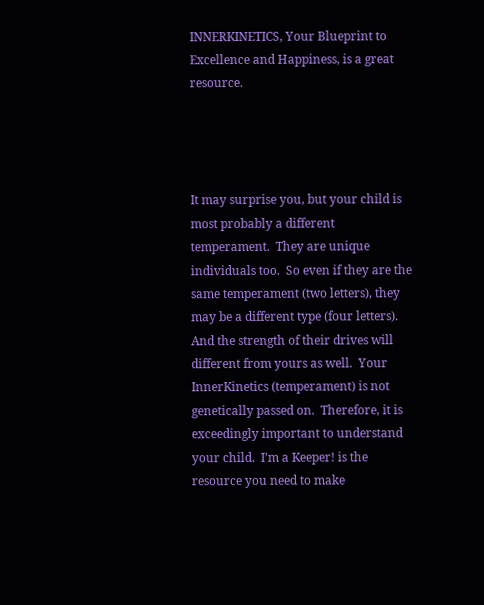INNERKINETICS, Your Blueprint to Excellence and Happiness, is a great resource.




It may surprise you, but your child is most probably a different temperament.  They are unique individuals too.  So even if they are the same temperament (two letters), they may be a different type (four letters).  And the strength of their drives will different from yours as well.  Your InnerKinetics (temperament) is not genetically passed on.  Therefore, it is exceedingly important to understand your child.  I’m a Keeper! is the resource you need to make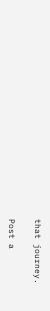that journey.

Post a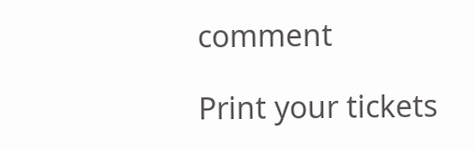comment

Print your tickets